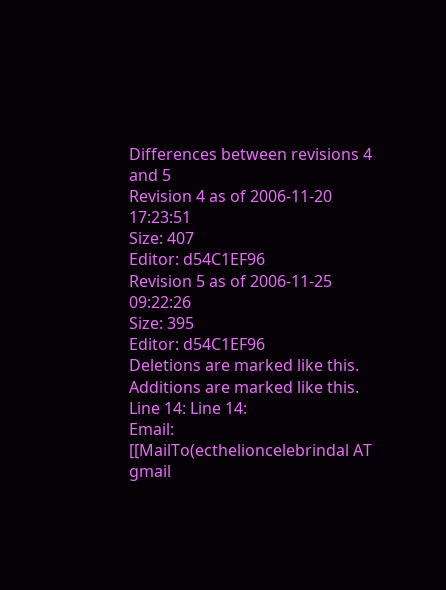Differences between revisions 4 and 5
Revision 4 as of 2006-11-20 17:23:51
Size: 407
Editor: d54C1EF96
Revision 5 as of 2006-11-25 09:22:26
Size: 395
Editor: d54C1EF96
Deletions are marked like this. Additions are marked like this.
Line 14: Line 14:
Email: [[MailTo(ecthelioncelebrindal AT gmail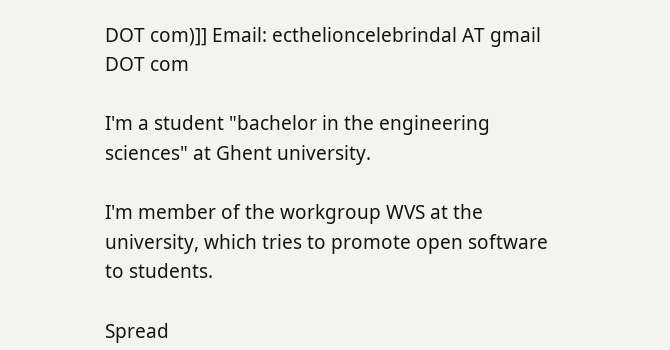DOT com)]] Email: ecthelioncelebrindal AT gmail DOT com

I'm a student "bachelor in the engineering sciences" at Ghent university.

I'm member of the workgroup WVS at the university, which tries to promote open software to students.

Spread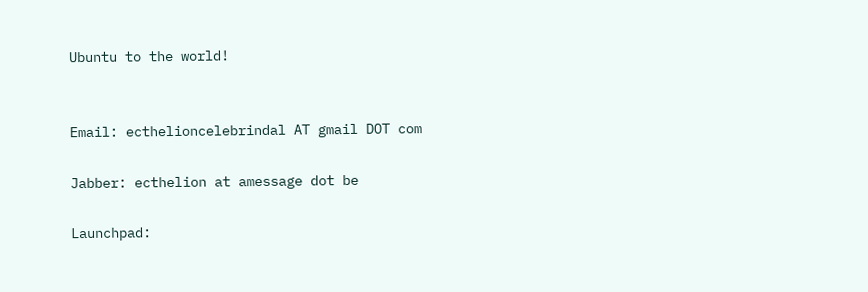Ubuntu to the world!


Email: ecthelioncelebrindal AT gmail DOT com

Jabber: ecthelion at amessage dot be

Launchpad: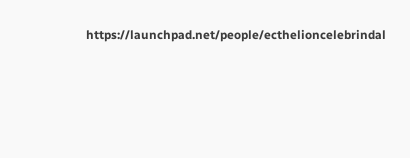https://launchpad.net/people/ecthelioncelebrindal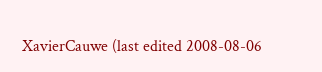XavierCauwe (last edited 2008-08-06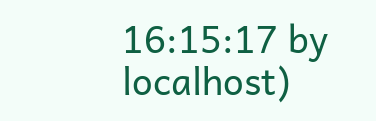16:15:17 by localhost)